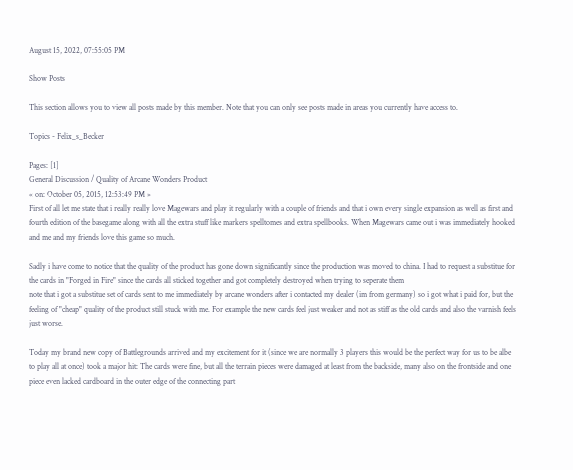August 15, 2022, 07:55:05 PM

Show Posts

This section allows you to view all posts made by this member. Note that you can only see posts made in areas you currently have access to.

Topics - Felix_s_Becker

Pages: [1]
General Discussion / Quality of Arcane Wonders Product
« on: October 05, 2015, 12:53:49 PM »
First of all let me state that i really really love Magewars and play it regularly with a couple of friends and that i own every single expansion as well as first and fourth edition of the basegame along with all the extra stuff like markers spelltomes and extra spellbooks. When Magewars came out i was immediately hooked and me and my friends love this game so much.

Sadly i have come to notice that the quality of the product has gone down significantly since the production was moved to china. I had to request a substitue for the cards in "Forged in Fire" since the cards all sticked together and got completely destroyed when trying to seperate them
note that i got a substitue set of cards sent to me immediately by arcane wonders after i contacted my dealer (im from germany) so i got what i paid for, but the feeling of "cheap" quality of the product still stuck with me. For example the new cards feel just weaker and not as stiff as the old cards and also the varnish feels just worse.

Today my brand new copy of Battlegrounds arrived and my excitement for it (since we are normally 3 players this would be the perfect way for us to be albe to play all at once) took a major hit: The cards were fine, but all the terrain pieces were damaged at least from the backside, many also on the frontside and one piece even lacked cardboard in the outer edge of the connecting part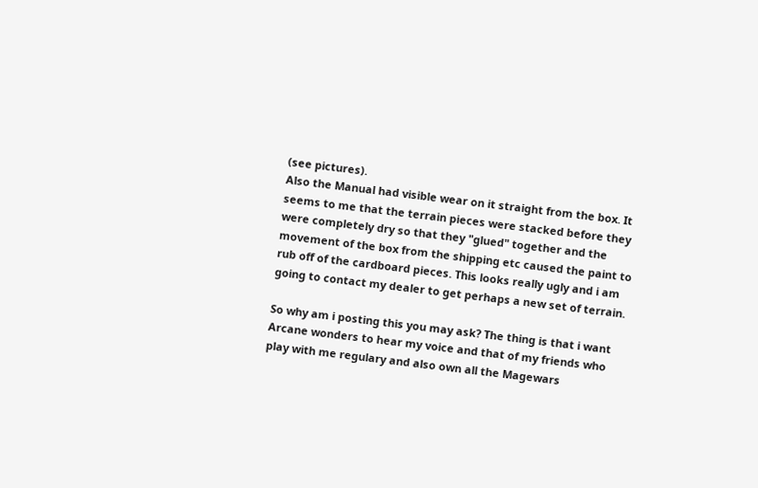(see pictures).
Also the Manual had visible wear on it straight from the box. It seems to me that the terrain pieces were stacked before they were completely dry so that they "glued" together and the movement of the box from the shipping etc caused the paint to rub off of the cardboard pieces. This looks really ugly and i am going to contact my dealer to get perhaps a new set of terrain.

So why am i posting this you may ask? The thing is that i want Arcane wonders to hear my voice and that of my friends who play with me regulary and also own all the Magewars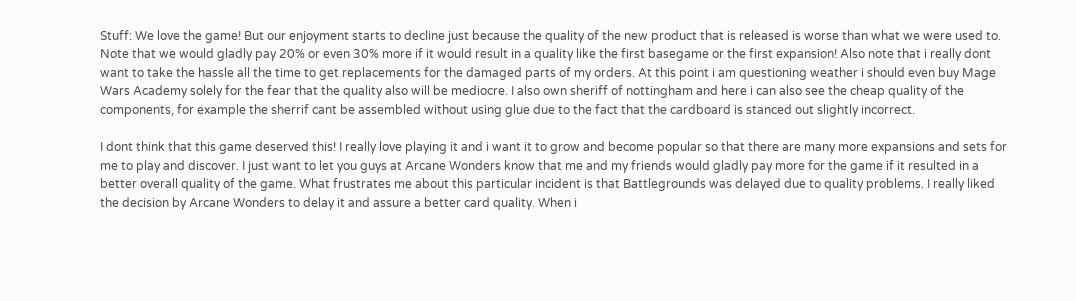Stuff: We love the game! But our enjoyment starts to decline just because the quality of the new product that is released is worse than what we were used to. Note that we would gladly pay 20% or even 30% more if it would result in a quality like the first basegame or the first expansion! Also note that i really dont want to take the hassle all the time to get replacements for the damaged parts of my orders. At this point i am questioning weather i should even buy Mage Wars Academy solely for the fear that the quality also will be mediocre. I also own sheriff of nottingham and here i can also see the cheap quality of the components, for example the sherrif cant be assembled without using glue due to the fact that the cardboard is stanced out slightly incorrect.

I dont think that this game deserved this! I really love playing it and i want it to grow and become popular so that there are many more expansions and sets for me to play and discover. I just want to let you guys at Arcane Wonders know that me and my friends would gladly pay more for the game if it resulted in a better overall quality of the game. What frustrates me about this particular incident is that Battlegrounds was delayed due to quality problems. I really liked the decision by Arcane Wonders to delay it and assure a better card quality. When i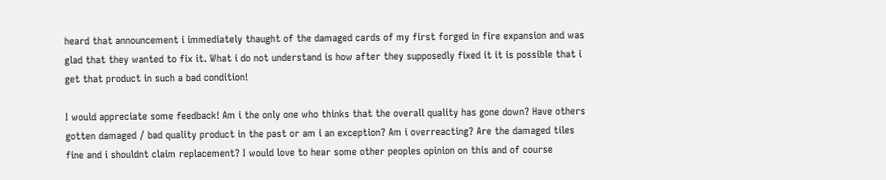heard that announcement i immediately thaught of the damaged cards of my first forged in fire expansion and was glad that they wanted to fix it. What i do not understand is how after they supposedly fixed it it is possible that i get that product in such a bad condition!

I would appreciate some feedback! Am i the only one who thinks that the overall quality has gone down? Have others gotten damaged / bad quality product in the past or am i an exception? Am i overreacting? Are the damaged tiles fine and i shouldnt claim replacement? I would love to hear some other peoples opinion on this and of course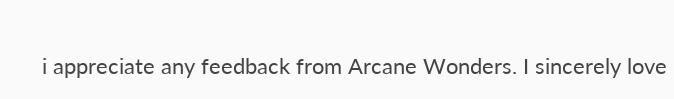i appreciate any feedback from Arcane Wonders. I sincerely love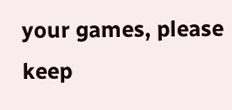your games, please keep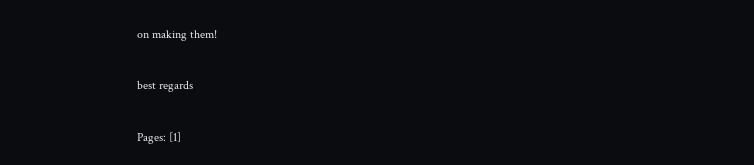on making them!

best regards

Pages: [1]